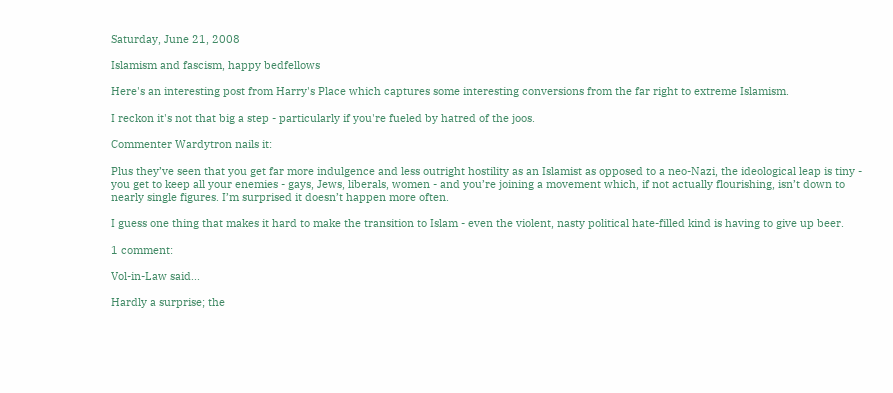Saturday, June 21, 2008

Islamism and fascism, happy bedfellows

Here's an interesting post from Harry's Place which captures some interesting conversions from the far right to extreme Islamism.

I reckon it's not that big a step - particularly if you're fueled by hatred of the joos.

Commenter Wardytron nails it:

Plus they’ve seen that you get far more indulgence and less outright hostility as an Islamist as opposed to a neo-Nazi, the ideological leap is tiny - you get to keep all your enemies - gays, Jews, liberals, women - and you’re joining a movement which, if not actually flourishing, isn’t down to nearly single figures. I’m surprised it doesn’t happen more often.

I guess one thing that makes it hard to make the transition to Islam - even the violent, nasty political hate-filled kind is having to give up beer.

1 comment:

Vol-in-Law said...

Hardly a surprise; the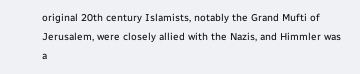original 20th century Islamists, notably the Grand Mufti of Jerusalem, were closely allied with the Nazis, and Himmler was a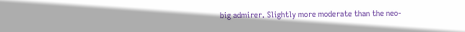big admirer. Slightly more moderate than the neo-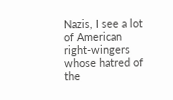Nazis, I see a lot of American right-wingers whose hatred of the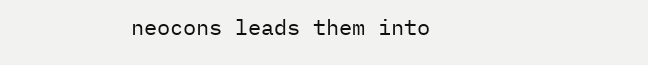neocons leads them into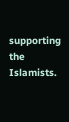supporting the Islamists.